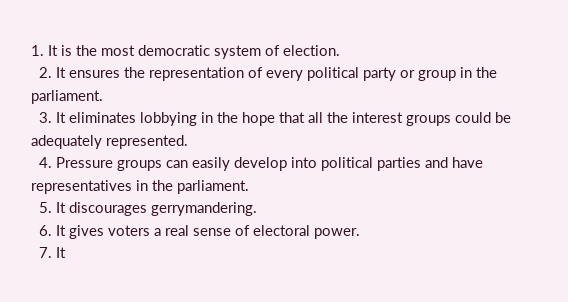1. It is the most democratic system of election.
  2. It ensures the representation of every political party or group in the parliament.
  3. It eliminates lobbying in the hope that all the interest groups could be adequately represented.
  4. Pressure groups can easily develop into political parties and have representatives in the parliament.
  5. It discourages gerrymandering.
  6. It gives voters a real sense of electoral power.
  7. It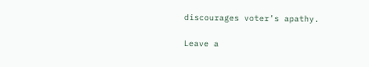discourages voter’s apathy.

Leave a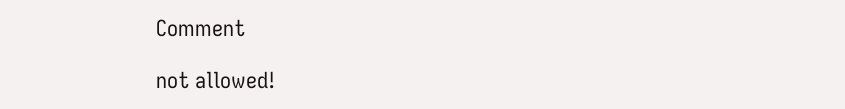Comment

not allowed!